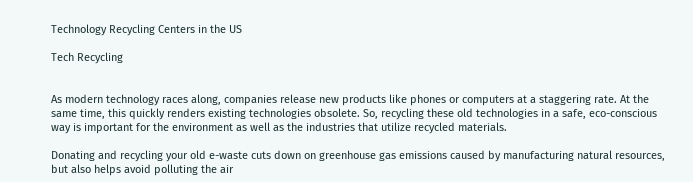Technology Recycling Centers in the US

Tech Recycling


As modern technology races along, companies release new products like phones or computers at a staggering rate. At the same time, this quickly renders existing technologies obsolete. So, recycling these old technologies in a safe, eco-conscious way is important for the environment as well as the industries that utilize recycled materials.

Donating and recycling your old e-waste cuts down on greenhouse gas emissions caused by manufacturing natural resources, but also helps avoid polluting the air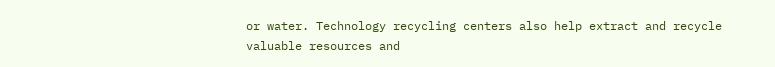or water. Technology recycling centers also help extract and recycle valuable resources and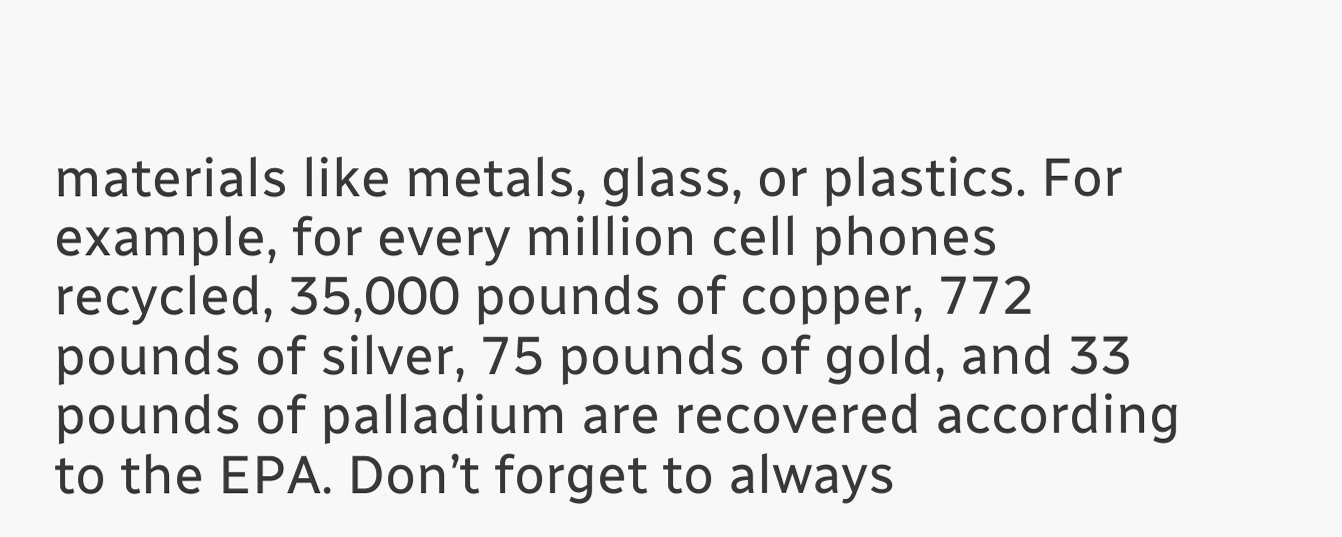materials like metals, glass, or plastics. For example, for every million cell phones recycled, 35,000 pounds of copper, 772 pounds of silver, 75 pounds of gold, and 33 pounds of palladium are recovered according to the EPA. Don’t forget to always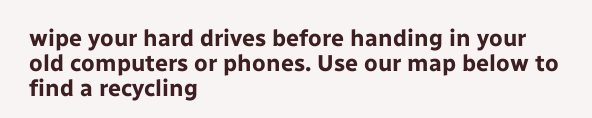wipe your hard drives before handing in your old computers or phones. Use our map below to find a recycling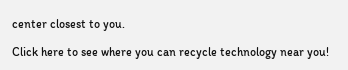center closest to you.

Click here to see where you can recycle technology near you!